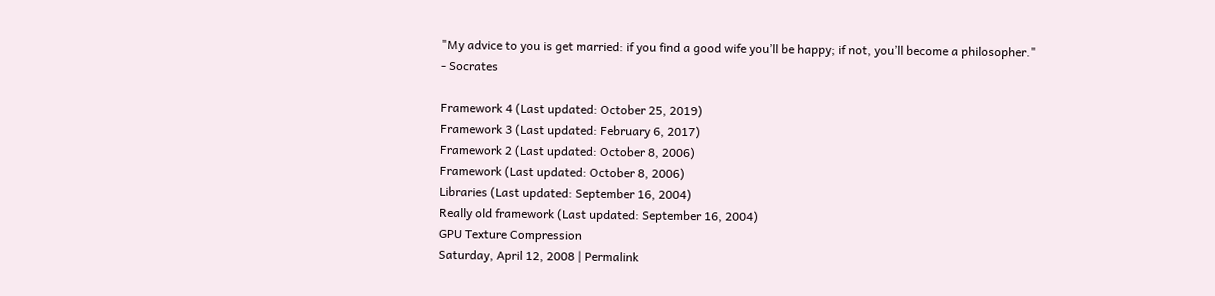"My advice to you is get married: if you find a good wife you’ll be happy; if not, you’ll become a philosopher."
- Socrates

Framework 4 (Last updated: October 25, 2019)
Framework 3 (Last updated: February 6, 2017)
Framework 2 (Last updated: October 8, 2006)
Framework (Last updated: October 8, 2006)
Libraries (Last updated: September 16, 2004)
Really old framework (Last updated: September 16, 2004)
GPU Texture Compression
Saturday, April 12, 2008 | Permalink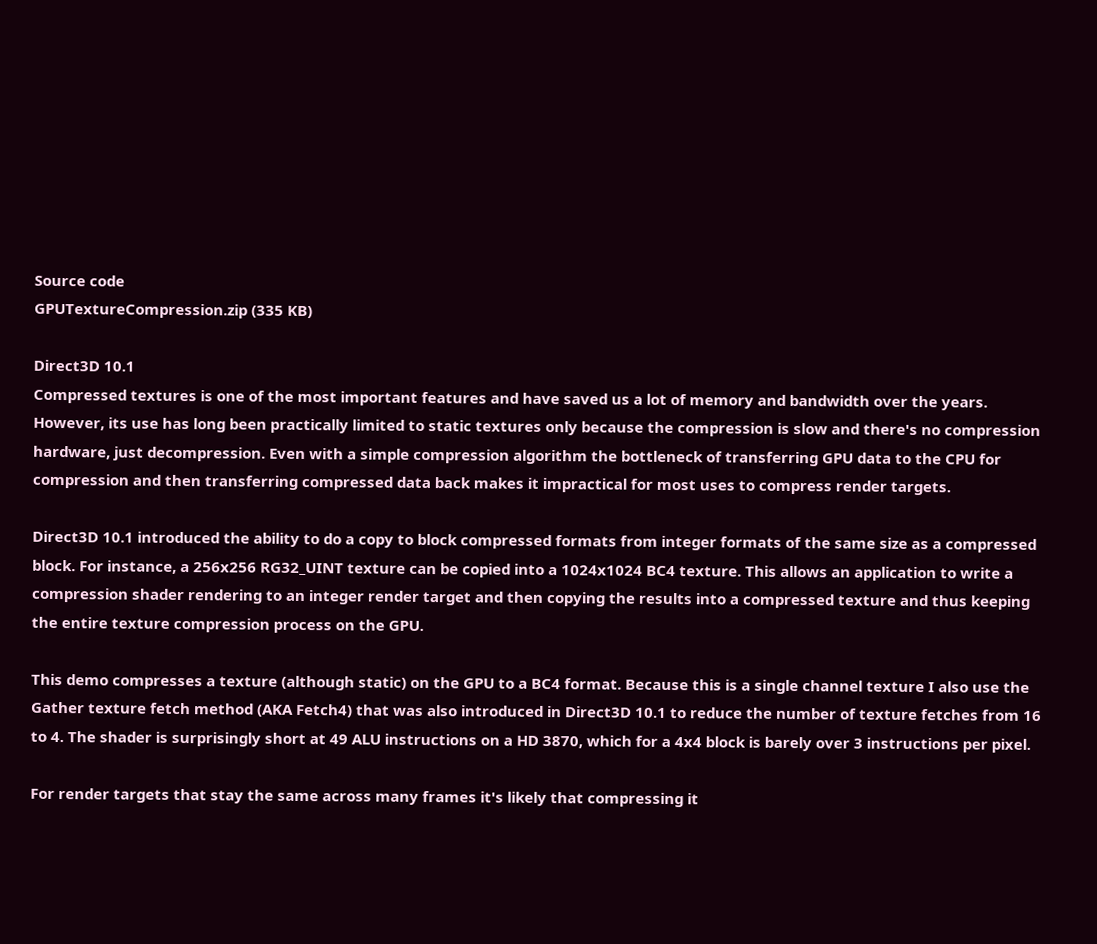Source code
GPUTextureCompression.zip (335 KB)

Direct3D 10.1
Compressed textures is one of the most important features and have saved us a lot of memory and bandwidth over the years. However, its use has long been practically limited to static textures only because the compression is slow and there's no compression hardware, just decompression. Even with a simple compression algorithm the bottleneck of transferring GPU data to the CPU for compression and then transferring compressed data back makes it impractical for most uses to compress render targets.

Direct3D 10.1 introduced the ability to do a copy to block compressed formats from integer formats of the same size as a compressed block. For instance, a 256x256 RG32_UINT texture can be copied into a 1024x1024 BC4 texture. This allows an application to write a compression shader rendering to an integer render target and then copying the results into a compressed texture and thus keeping the entire texture compression process on the GPU.

This demo compresses a texture (although static) on the GPU to a BC4 format. Because this is a single channel texture I also use the Gather texture fetch method (AKA Fetch4) that was also introduced in Direct3D 10.1 to reduce the number of texture fetches from 16 to 4. The shader is surprisingly short at 49 ALU instructions on a HD 3870, which for a 4x4 block is barely over 3 instructions per pixel.

For render targets that stay the same across many frames it's likely that compressing it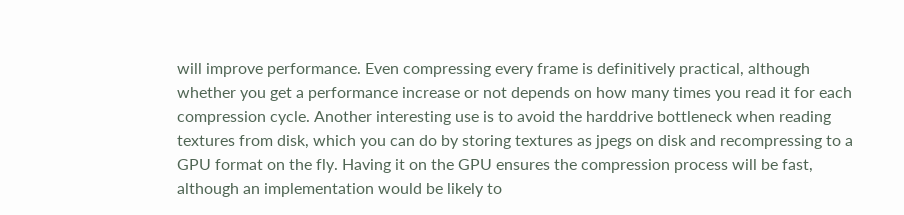will improve performance. Even compressing every frame is definitively practical, although whether you get a performance increase or not depends on how many times you read it for each compression cycle. Another interesting use is to avoid the harddrive bottleneck when reading textures from disk, which you can do by storing textures as jpegs on disk and recompressing to a GPU format on the fly. Having it on the GPU ensures the compression process will be fast, although an implementation would be likely to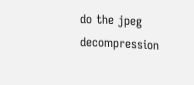do the jpeg decompression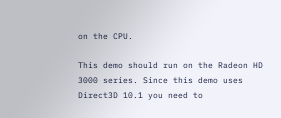on the CPU.

This demo should run on the Radeon HD 3000 series. Since this demo uses Direct3D 10.1 you need to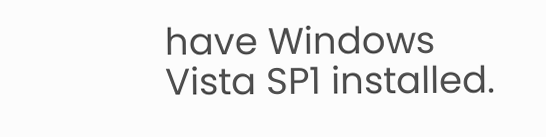have Windows Vista SP1 installed.